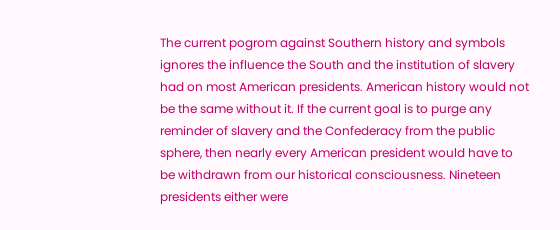The current pogrom against Southern history and symbols ignores the influence the South and the institution of slavery had on most American presidents. American history would not be the same without it. If the current goal is to purge any reminder of slavery and the Confederacy from the public sphere, then nearly every American president would have to be withdrawn from our historical consciousness. Nineteen presidents either were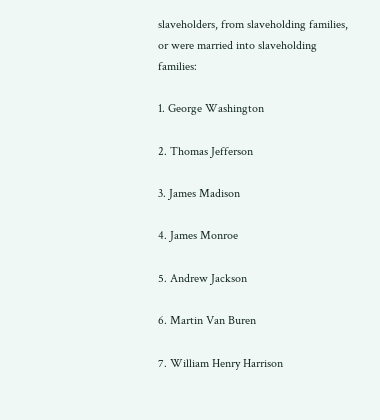slaveholders, from slaveholding families, or were married into slaveholding families:

1. George Washington

2. Thomas Jefferson

3. James Madison

4. James Monroe

5. Andrew Jackson

6. Martin Van Buren

7. William Henry Harrison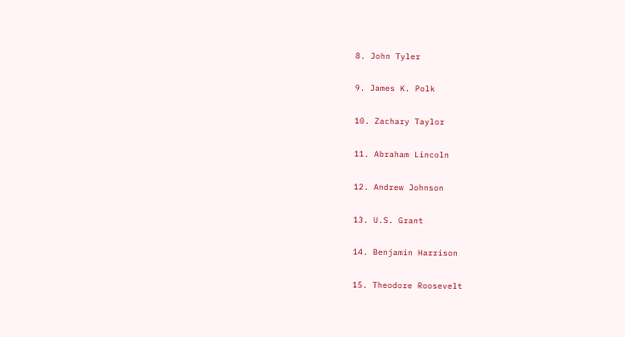8. John Tyler

9. James K. Polk

10. Zachary Taylor

11. Abraham Lincoln

12. Andrew Johnson

13. U.S. Grant

14. Benjamin Harrison

15. Theodore Roosevelt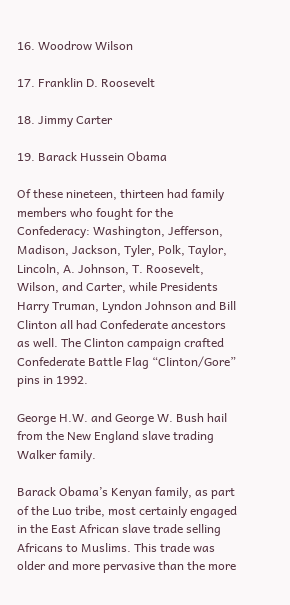16. Woodrow Wilson

17. Franklin D. Roosevelt

18. Jimmy Carter

19. Barack Hussein Obama

Of these nineteen, thirteen had family members who fought for the Confederacy: Washington, Jefferson, Madison, Jackson, Tyler, Polk, Taylor, Lincoln, A. Johnson, T. Roosevelt, Wilson, and Carter, while Presidents Harry Truman, Lyndon Johnson and Bill Clinton all had Confederate ancestors as well. The Clinton campaign crafted Confederate Battle Flag “Clinton/Gore” pins in 1992.

George H.W. and George W. Bush hail from the New England slave trading Walker family.

Barack Obama’s Kenyan family, as part of the Luo tribe, most certainly engaged in the East African slave trade selling Africans to Muslims. This trade was older and more pervasive than the more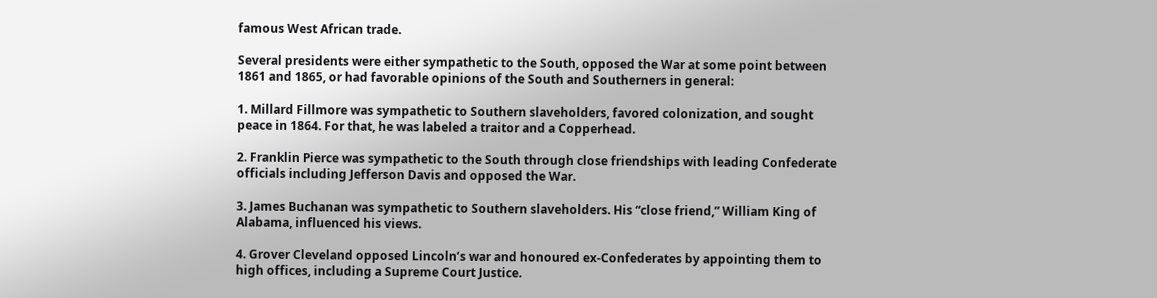famous West African trade.

Several presidents were either sympathetic to the South, opposed the War at some point between 1861 and 1865, or had favorable opinions of the South and Southerners in general:

1. Millard Fillmore was sympathetic to Southern slaveholders, favored colonization, and sought peace in 1864. For that, he was labeled a traitor and a Copperhead.

2. Franklin Pierce was sympathetic to the South through close friendships with leading Confederate officials including Jefferson Davis and opposed the War.

3. James Buchanan was sympathetic to Southern slaveholders. His “close friend,” William King of Alabama, influenced his views.

4. Grover Cleveland opposed Lincoln’s war and honoured ex-Confederates by appointing them to high offices, including a Supreme Court Justice.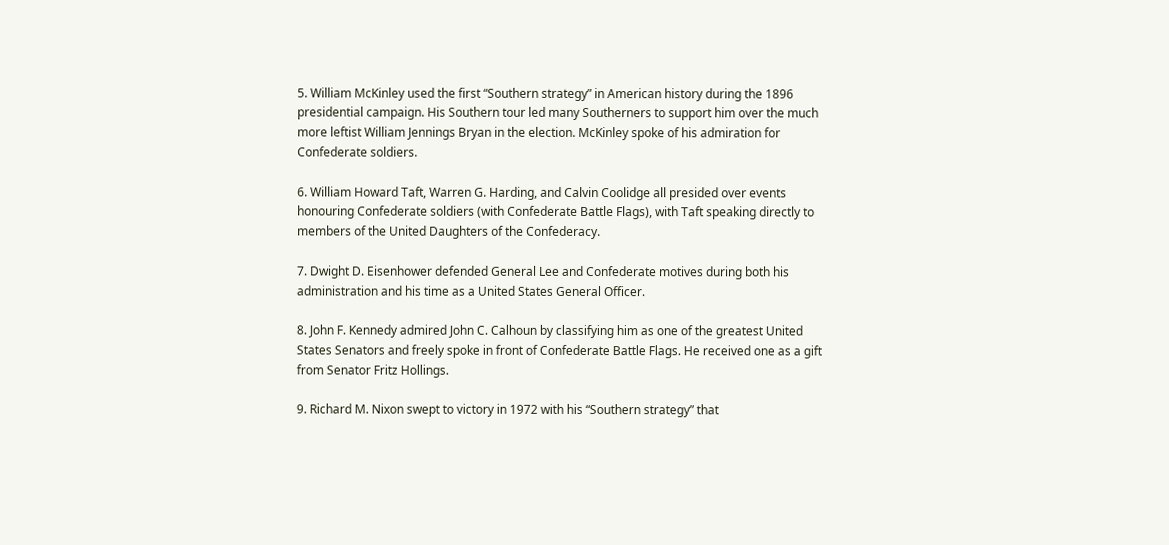5. William McKinley used the first “Southern strategy” in American history during the 1896 presidential campaign. His Southern tour led many Southerners to support him over the much more leftist William Jennings Bryan in the election. McKinley spoke of his admiration for Confederate soldiers.

6. William Howard Taft, Warren G. Harding, and Calvin Coolidge all presided over events honouring Confederate soldiers (with Confederate Battle Flags), with Taft speaking directly to members of the United Daughters of the Confederacy.

7. Dwight D. Eisenhower defended General Lee and Confederate motives during both his administration and his time as a United States General Officer.

8. John F. Kennedy admired John C. Calhoun by classifying him as one of the greatest United States Senators and freely spoke in front of Confederate Battle Flags. He received one as a gift from Senator Fritz Hollings.

9. Richard M. Nixon swept to victory in 1972 with his “Southern strategy” that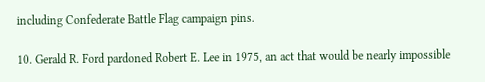including Confederate Battle Flag campaign pins.

10. Gerald R. Ford pardoned Robert E. Lee in 1975, an act that would be nearly impossible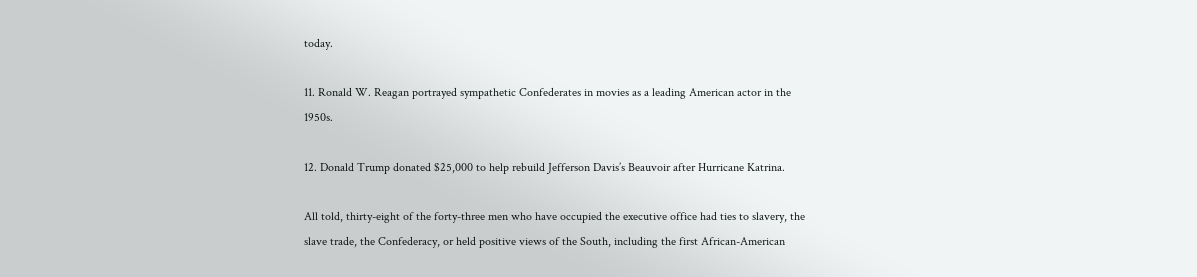today.

11. Ronald W. Reagan portrayed sympathetic Confederates in movies as a leading American actor in the 1950s.

12. Donald Trump donated $25,000 to help rebuild Jefferson Davis’s Beauvoir after Hurricane Katrina.

All told, thirty-eight of the forty-three men who have occupied the executive office had ties to slavery, the slave trade, the Confederacy, or held positive views of the South, including the first African-American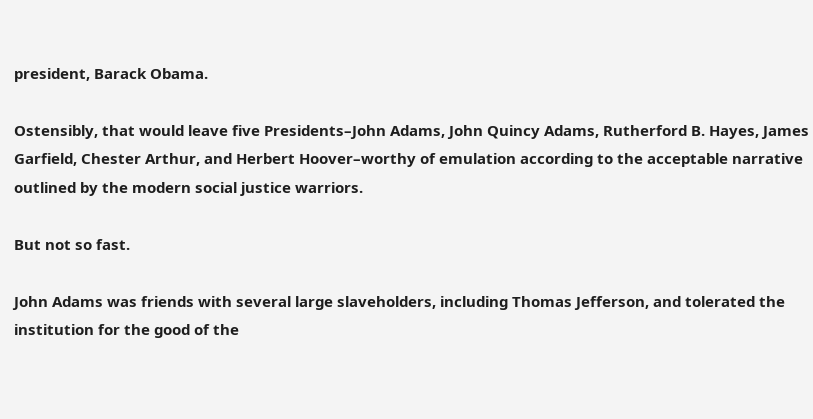president, Barack Obama.

Ostensibly, that would leave five Presidents–John Adams, John Quincy Adams, Rutherford B. Hayes, James Garfield, Chester Arthur, and Herbert Hoover–worthy of emulation according to the acceptable narrative outlined by the modern social justice warriors.

But not so fast.

John Adams was friends with several large slaveholders, including Thomas Jefferson, and tolerated the institution for the good of the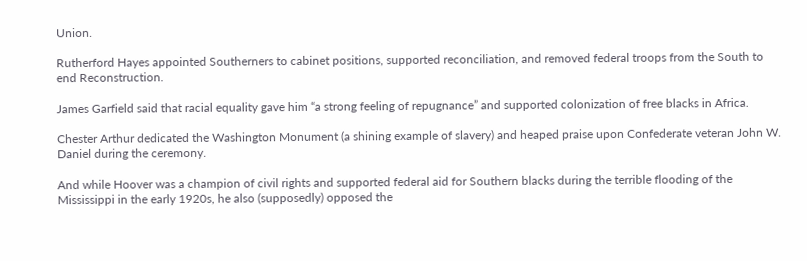Union.

Rutherford Hayes appointed Southerners to cabinet positions, supported reconciliation, and removed federal troops from the South to end Reconstruction.

James Garfield said that racial equality gave him “a strong feeling of repugnance” and supported colonization of free blacks in Africa.

Chester Arthur dedicated the Washington Monument (a shining example of slavery) and heaped praise upon Confederate veteran John W. Daniel during the ceremony.

And while Hoover was a champion of civil rights and supported federal aid for Southern blacks during the terrible flooding of the Mississippi in the early 1920s, he also (supposedly) opposed the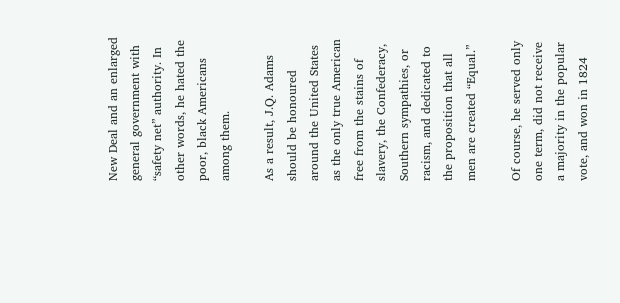New Deal and an enlarged general government with “safety net” authority. In other words, he hated the poor, black Americans among them.

As a result, J.Q. Adams should be honoured around the United States as the only true American free from the stains of slavery, the Confederacy, Southern sympathies, or racism, and dedicated to the proposition that all men are created “Equal.”

Of course, he served only one term, did not receive a majority in the popular vote, and won in 1824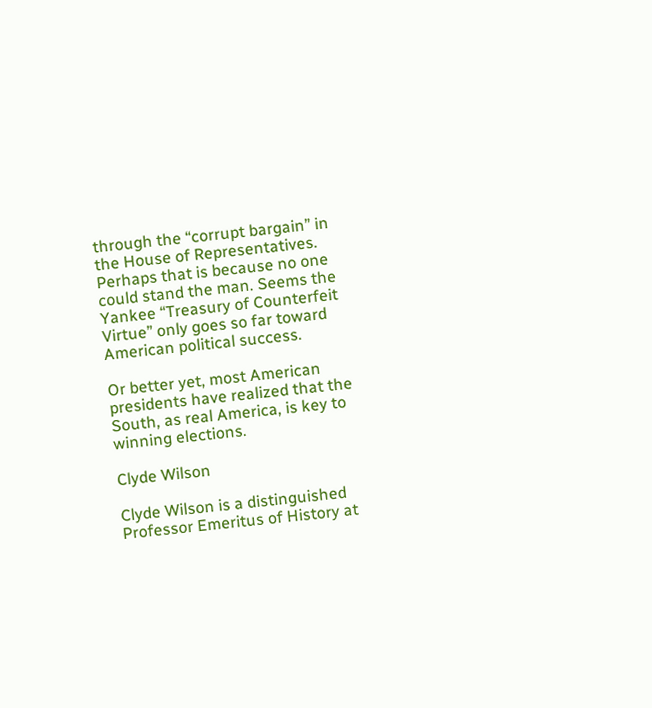through the “corrupt bargain” in the House of Representatives. Perhaps that is because no one could stand the man. Seems the Yankee “Treasury of Counterfeit Virtue” only goes so far toward American political success.

Or better yet, most American presidents have realized that the South, as real America, is key to winning elections.

Clyde Wilson

Clyde Wilson is a distinguished Professor Emeritus of History at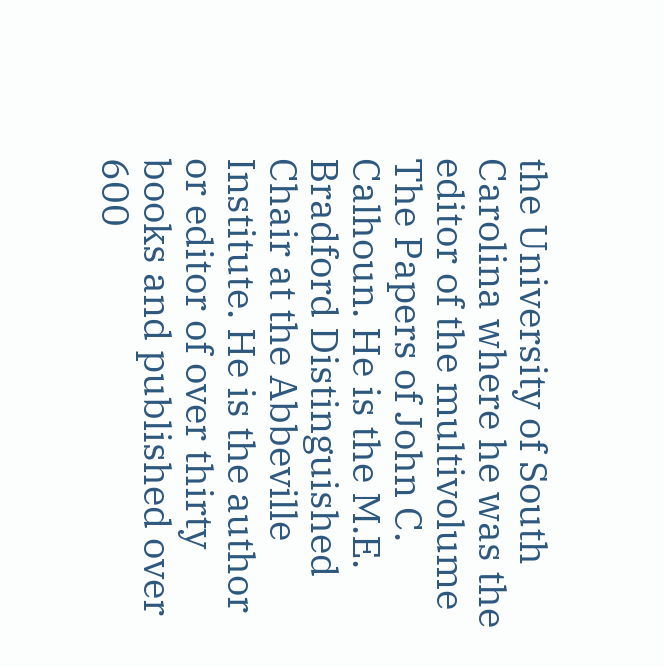the University of South Carolina where he was the editor of the multivolume The Papers of John C. Calhoun. He is the M.E. Bradford Distinguished Chair at the Abbeville Institute. He is the author or editor of over thirty books and published over 600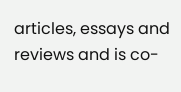articles, essays and reviews and is co-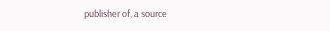publisher of, a source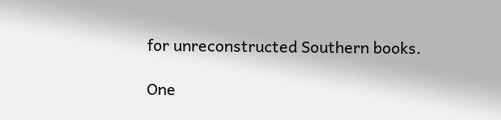for unreconstructed Southern books.

One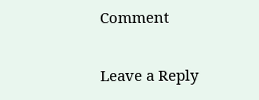Comment

Leave a Reply